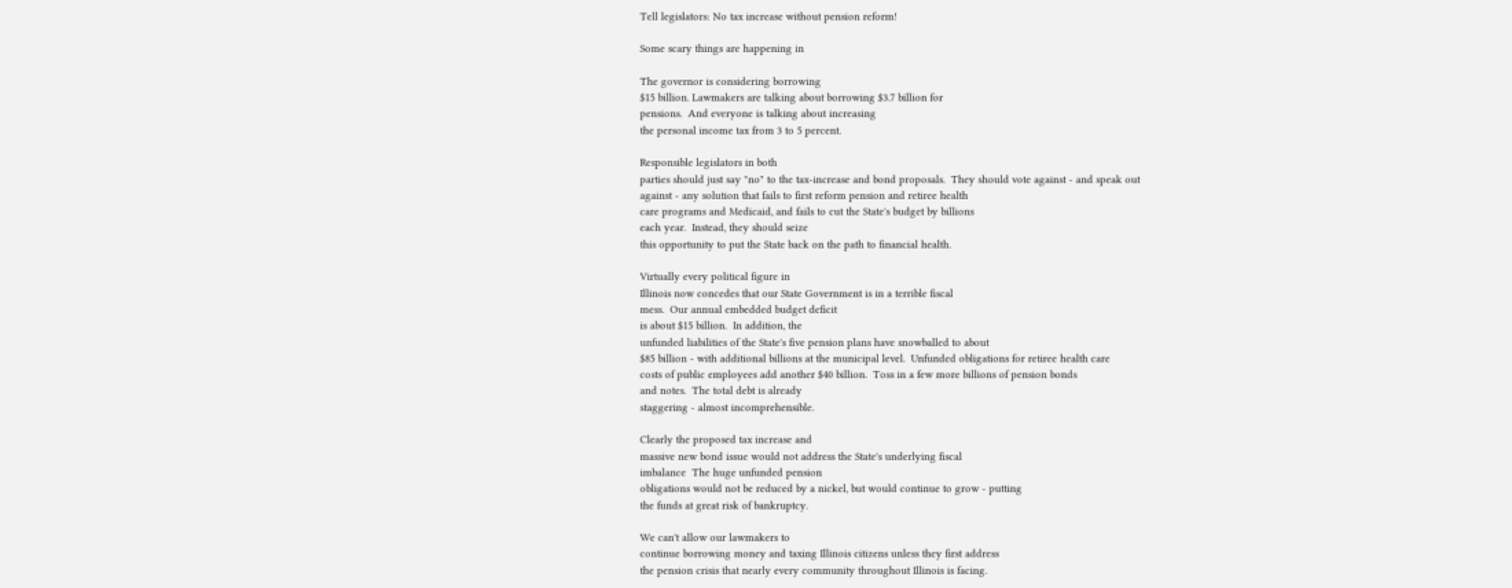Tell legislators: No tax increase without pension reform!

Some scary things are happening in

The governor is considering borrowing
$15 billion. Lawmakers are talking about borrowing $3.7 billion for
pensions.  And everyone is talking about increasing
the personal income tax from 3 to 5 percent.

Responsible legislators in both
parties should just say "no" to the tax-increase and bond proposals.  They should vote against - and speak out
against - any solution that fails to first reform pension and retiree health
care programs and Medicaid, and fails to cut the State's budget by billions
each year.  Instead, they should seize
this opportunity to put the State back on the path to financial health.

Virtually every political figure in
Illinois now concedes that our State Government is in a terrible fiscal
mess.  Our annual embedded budget deficit
is about $15 billion.  In addition, the
unfunded liabilities of the State's five pension plans have snowballed to about
$85 billion - with additional billions at the municipal level.  Unfunded obligations for retiree health care
costs of public employees add another $40 billion.  Toss in a few more billions of pension bonds
and notes.  The total debt is already
staggering - almost incomprehensible.

Clearly the proposed tax increase and
massive new bond issue would not address the State's underlying fiscal
imbalance  The huge unfunded pension
obligations would not be reduced by a nickel, but would continue to grow - putting
the funds at great risk of bankruptcy.

We can't allow our lawmakers to
continue borrowing money and taxing Illinois citizens unless they first address
the pension crisis that nearly every community throughout Illinois is facing.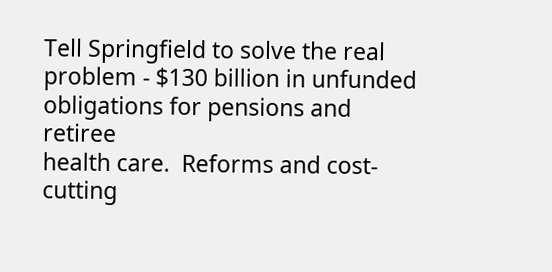Tell Springfield to solve the real
problem - $130 billion in unfunded obligations for pensions and retiree
health care.  Reforms and cost-cutting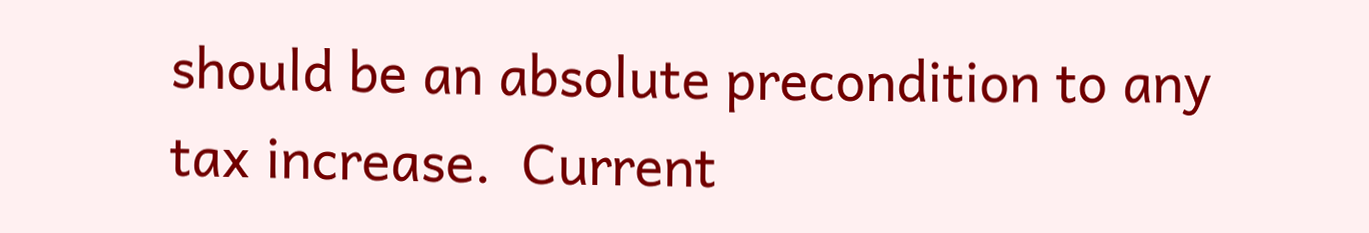should be an absolute precondition to any tax increase.  Current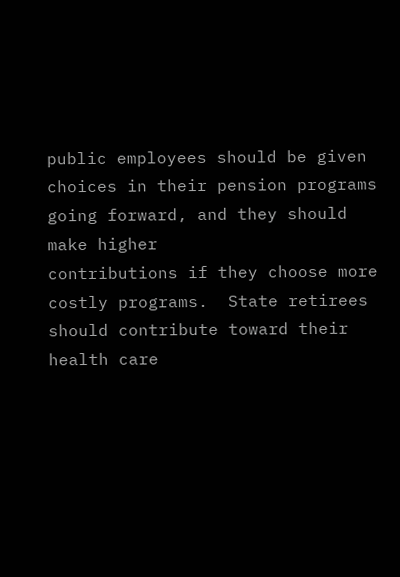public employees should be given
choices in their pension programs going forward, and they should make higher
contributions if they choose more costly programs.  State retirees should contribute toward their
health care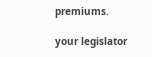premiums.

your legislator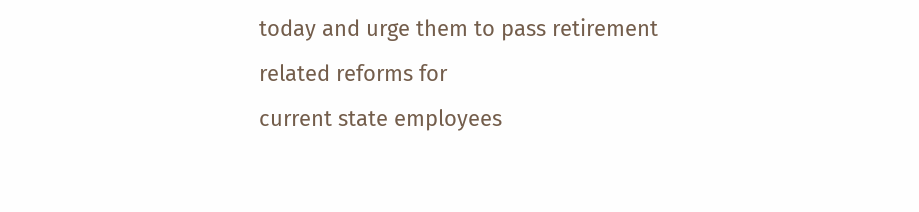today and urge them to pass retirement related reforms for
current state employees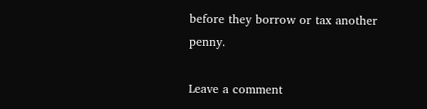before they borrow or tax another penny.

Leave a comment